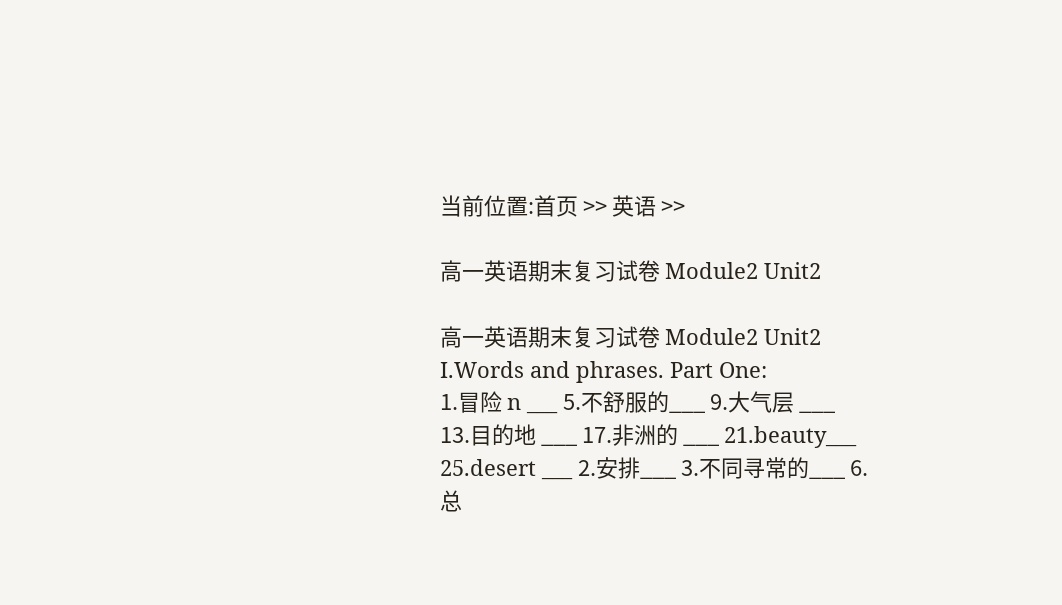当前位置:首页 >> 英语 >>

高一英语期末复习试卷 Module2 Unit2

高一英语期末复习试卷 Module2 Unit2
I.Words and phrases. Part One:
1.冒险 n ___ 5.不舒服的___ 9.大气层 ___ 13.目的地 ___ 17.非洲的 ___ 21.beauty___ 25.desert ___ 2.安排___ 3.不同寻常的___ 6.总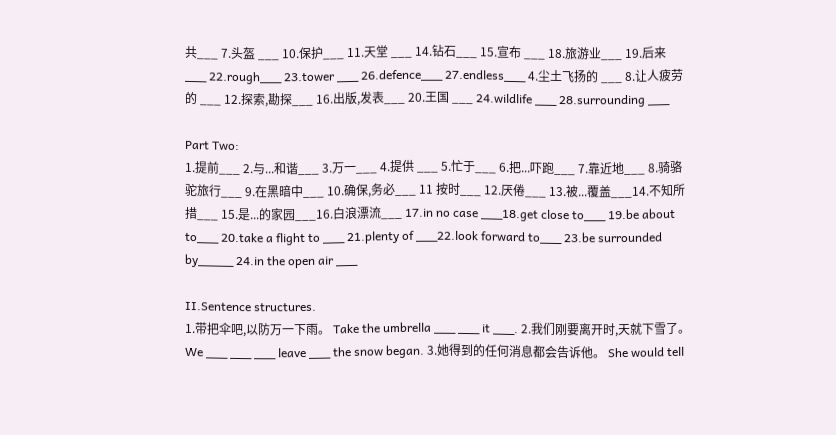共___ 7.头盔 ___ 10.保护___ 11.天堂 ___ 14.钻石___ 15.宣布 ___ 18.旅游业___ 19.后来 ___ 22.rough___ 23.tower ___ 26.defence___ 27.endless___ 4.尘土飞扬的 ___ 8.让人疲劳的 ___ 12.探索,勘探___ 16.出版,发表___ 20.王国 ___ 24.wildlife ___ 28.surrounding ___

Part Two:
1.提前___ 2.与...和谐___ 3.万一___ 4.提供 ___ 5.忙于___ 6.把...吓跑___ 7.靠近地___ 8.骑骆驼旅行___ 9.在黑暗中___ 10.确保,务必___ 11 按时___ 12.厌倦___ 13.被...覆盖___14.不知所措___ 15.是...的家园___16.白浪漂流___ 17.in no case ___18.get close to___ 19.be about to___ 20.take a flight to ___ 21.plenty of ___22.look forward to___ 23.be surrounded by_____ 24.in the open air ___

II.Sentence structures.
1.带把伞吧,以防万一下雨。 Take the umbrella ___ ___ it ___. 2.我们刚要离开时,天就下雪了。 We ___ ___ ___ leave ___ the snow began. 3.她得到的任何消息都会告诉他。 She would tell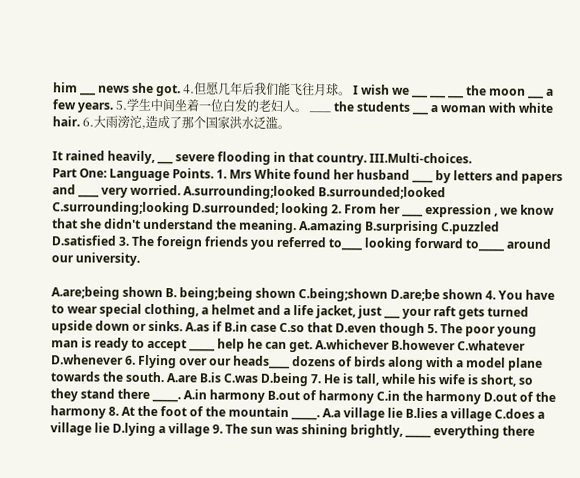him ___ news she got. 4.但愿几年后我们能飞往月球。 I wish we ___ ___ ___ the moon ___ a few years. 5.学生中间坐着一位白发的老妇人。 ___ the students ___ a woman with white hair. 6.大雨滂沱,造成了那个国家洪水泛滥。

It rained heavily, ___ severe flooding in that country. III.Multi-choices.
Part One: Language Points. 1. Mrs White found her husband ____ by letters and papers and ____ very worried. A.surrounding;looked B.surrounded;looked C.surrounding;looking D.surrounded; looking 2. From her ____ expression , we know that she didn't understand the meaning. A.amazing B.surprising C.puzzled D.satisfied 3. The foreign friends you referred to____ looking forward to_____ around our university.

A.are;being shown B. being;being shown C.being;shown D.are;be shown 4. You have to wear special clothing, a helmet and a life jacket, just ___ your raft gets turned upside down or sinks. A.as if B.in case C.so that D.even though 5. The poor young man is ready to accept _____ help he can get. A.whichever B.however C.whatever D.whenever 6. Flying over our heads____ dozens of birds along with a model plane towards the south. A.are B.is C.was D.being 7. He is tall, while his wife is short, so they stand there _____. A.in harmony B.out of harmony C.in the harmony D.out of the harmony 8. At the foot of the mountain _____. A.a village lie B.lies a village C.does a village lie D.lying a village 9. The sun was shining brightly, _____ everything there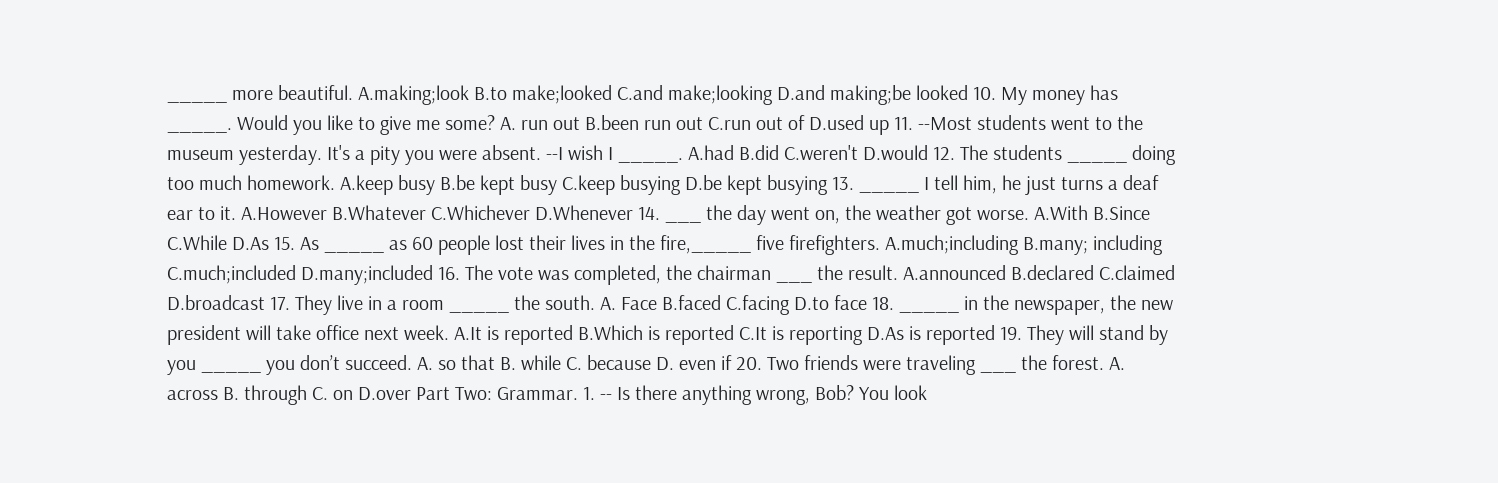_____ more beautiful. A.making;look B.to make;looked C.and make;looking D.and making;be looked 10. My money has _____. Would you like to give me some? A. run out B.been run out C.run out of D.used up 11. --Most students went to the museum yesterday. It's a pity you were absent. --I wish I _____. A.had B.did C.weren't D.would 12. The students _____ doing too much homework. A.keep busy B.be kept busy C.keep busying D.be kept busying 13. _____ I tell him, he just turns a deaf ear to it. A.However B.Whatever C.Whichever D.Whenever 14. ___ the day went on, the weather got worse. A.With B.Since C.While D.As 15. As _____ as 60 people lost their lives in the fire,_____ five firefighters. A.much;including B.many; including C.much;included D.many;included 16. The vote was completed, the chairman ___ the result. A.announced B.declared C.claimed D.broadcast 17. They live in a room _____ the south. A. Face B.faced C.facing D.to face 18. _____ in the newspaper, the new president will take office next week. A.It is reported B.Which is reported C.It is reporting D.As is reported 19. They will stand by you _____ you don’t succeed. A. so that B. while C. because D. even if 20. Two friends were traveling ___ the forest. A. across B. through C. on D.over Part Two: Grammar. 1. -- Is there anything wrong, Bob? You look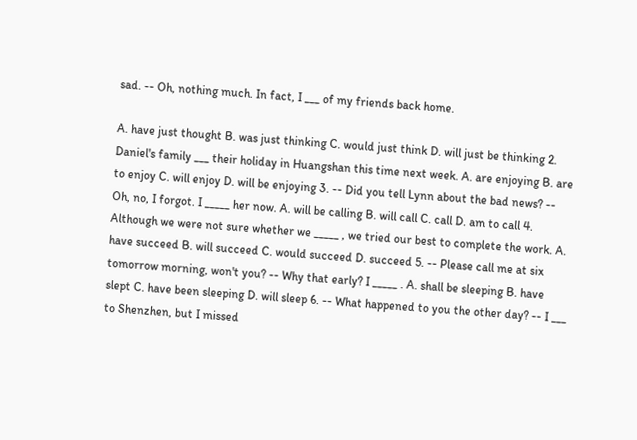sad. -- Oh, nothing much. In fact, I ___ of my friends back home.

A. have just thought B. was just thinking C. would just think D. will just be thinking 2. Daniel's family ___ their holiday in Huangshan this time next week. A. are enjoying B. are to enjoy C. will enjoy D. will be enjoying 3. -- Did you tell Lynn about the bad news? -- Oh, no, I forgot. I _____ her now. A. will be calling B. will call C. call D. am to call 4. Although we were not sure whether we _____ , we tried our best to complete the work. A. have succeed B. will succeed C. would succeed D. succeed 5. -- Please call me at six tomorrow morning, won't you? -- Why that early? I _____ . A. shall be sleeping B. have slept C. have been sleeping D. will sleep 6. -- What happened to you the other day? -- I ___ to Shenzhen, but I missed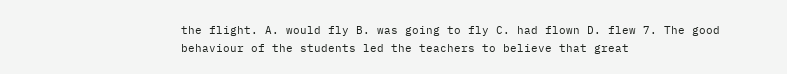the flight. A. would fly B. was going to fly C. had flown D. flew 7. The good behaviour of the students led the teachers to believe that great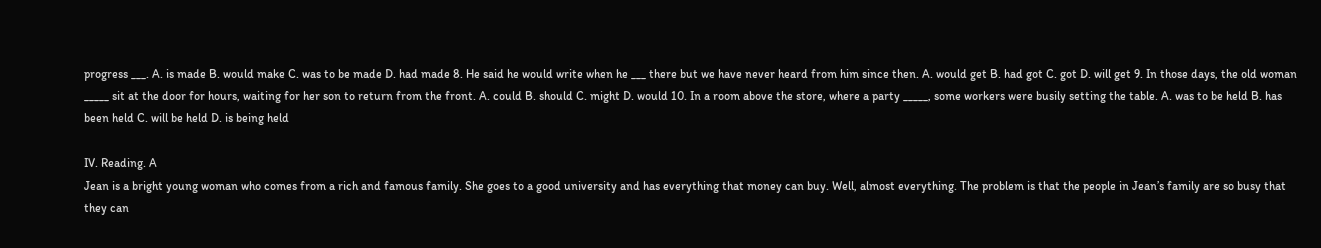progress ___. A. is made B. would make C. was to be made D. had made 8. He said he would write when he ___ there but we have never heard from him since then. A. would get B. had got C. got D. will get 9. In those days, the old woman _____ sit at the door for hours, waiting for her son to return from the front. A. could B. should C. might D. would 10. In a room above the store, where a party _____, some workers were busily setting the table. A. was to be held B. has been held C. will be held D. is being held

IV. Reading. A
Jean is a bright young woman who comes from a rich and famous family. She goes to a good university and has everything that money can buy. Well, almost everything. The problem is that the people in Jean’s family are so busy that they can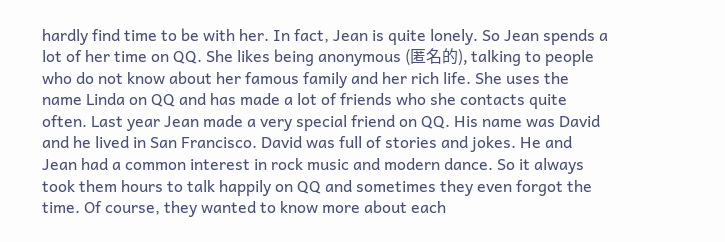hardly find time to be with her. In fact, Jean is quite lonely. So Jean spends a lot of her time on QQ. She likes being anonymous (匿名的), talking to people who do not know about her famous family and her rich life. She uses the name Linda on QQ and has made a lot of friends who she contacts quite often. Last year Jean made a very special friend on QQ. His name was David and he lived in San Francisco. David was full of stories and jokes. He and Jean had a common interest in rock music and modern dance. So it always took them hours to talk happily on QQ and sometimes they even forgot the time. Of course, they wanted to know more about each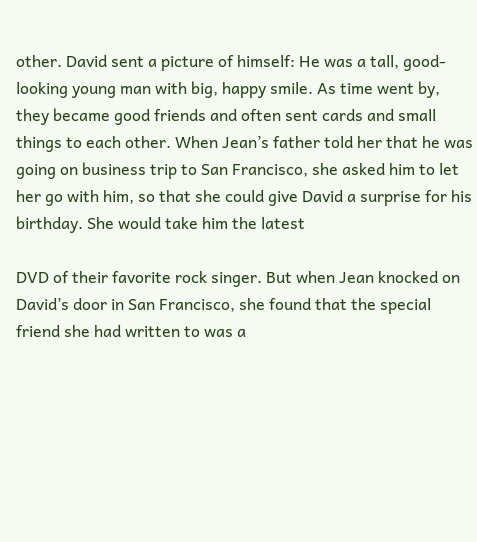other. David sent a picture of himself: He was a tall, good-looking young man with big, happy smile. As time went by, they became good friends and often sent cards and small things to each other. When Jean’s father told her that he was going on business trip to San Francisco, she asked him to let her go with him, so that she could give David a surprise for his birthday. She would take him the latest

DVD of their favorite rock singer. But when Jean knocked on David’s door in San Francisco, she found that the special friend she had written to was a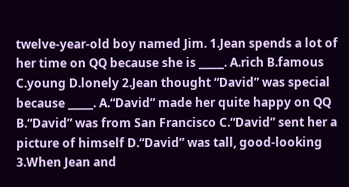twelve-year-old boy named Jim. 1.Jean spends a lot of her time on QQ because she is _____. A.rich B.famous C.young D.lonely 2.Jean thought “David” was special because _____. A.“David” made her quite happy on QQ B.“David” was from San Francisco C.“David” sent her a picture of himself D.“David” was tall, good-looking 3.When Jean and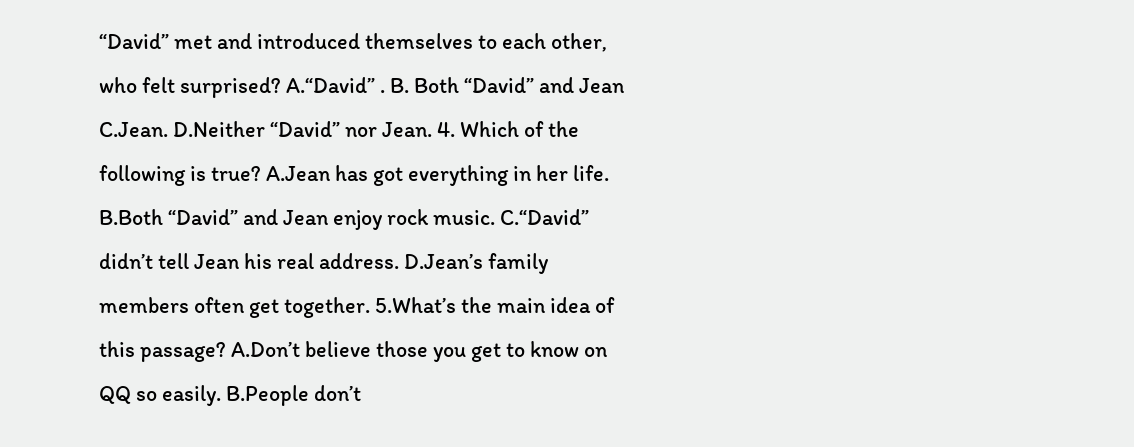“David” met and introduced themselves to each other, who felt surprised? A.“David” . B. Both “David” and Jean C.Jean. D.Neither “David” nor Jean. 4. Which of the following is true? A.Jean has got everything in her life. B.Both “David” and Jean enjoy rock music. C.“David” didn’t tell Jean his real address. D.Jean’s family members often get together. 5.What’s the main idea of this passage? A.Don’t believe those you get to know on QQ so easily. B.People don’t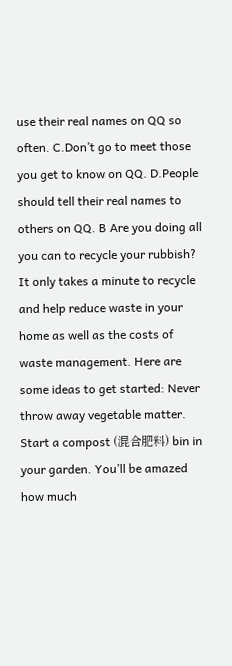use their real names on QQ so often. C.Don’t go to meet those you get to know on QQ. D.People should tell their real names to others on QQ. B Are you doing all you can to recycle your rubbish? It only takes a minute to recycle and help reduce waste in your home as well as the costs of waste management. Here are some ideas to get started: Never throw away vegetable matter. Start a compost (混合肥料) bin in your garden. You’ll be amazed how much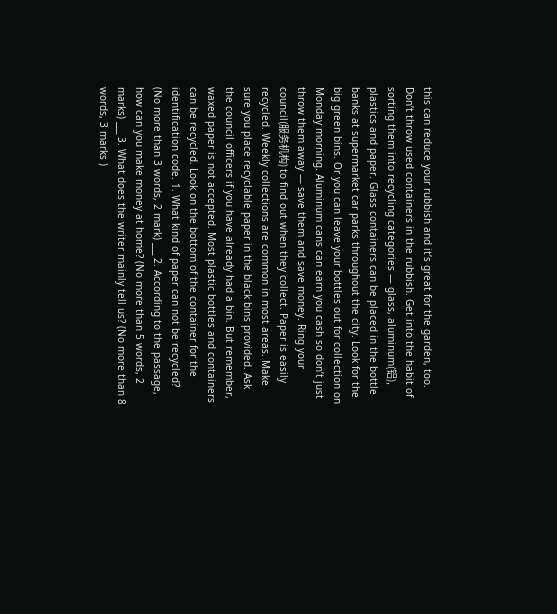this can reduce your rubbish and it’s great for the garden, too. Don’t throw used containers in the rubbish. Get into the habit of sorting them into recycling categories — glass, aluminum(铝), plastics and paper. Glass containers can be placed in the bottle banks at supermarket car parks throughout the city. Look for the big green bins. Or you can leave your bottles out for collection on Monday morning. Aluminum cans can earn you cash so don’t just throw them away — save them and save money. Ring your council(服务机构) to find out when they collect. Paper is easily recycled. Weekly collections are common in most areas. Make sure you place recyclable paper in the black bins provided. Ask the council officers if you have already had a bin. But remember, waxed paper is not accepted. Most plastic bottles and containers can be recycled. Look on the bottom of the container for the identification code. 1. What kind of paper can not be recycled? (No more than 3 words, 2 mark) ___ 2. According to the passage, how can you make money at home? (No more than 5 words, 2 marks) ___ 3. What does the writer mainly tell us? (No more than 8 words, 3 marks )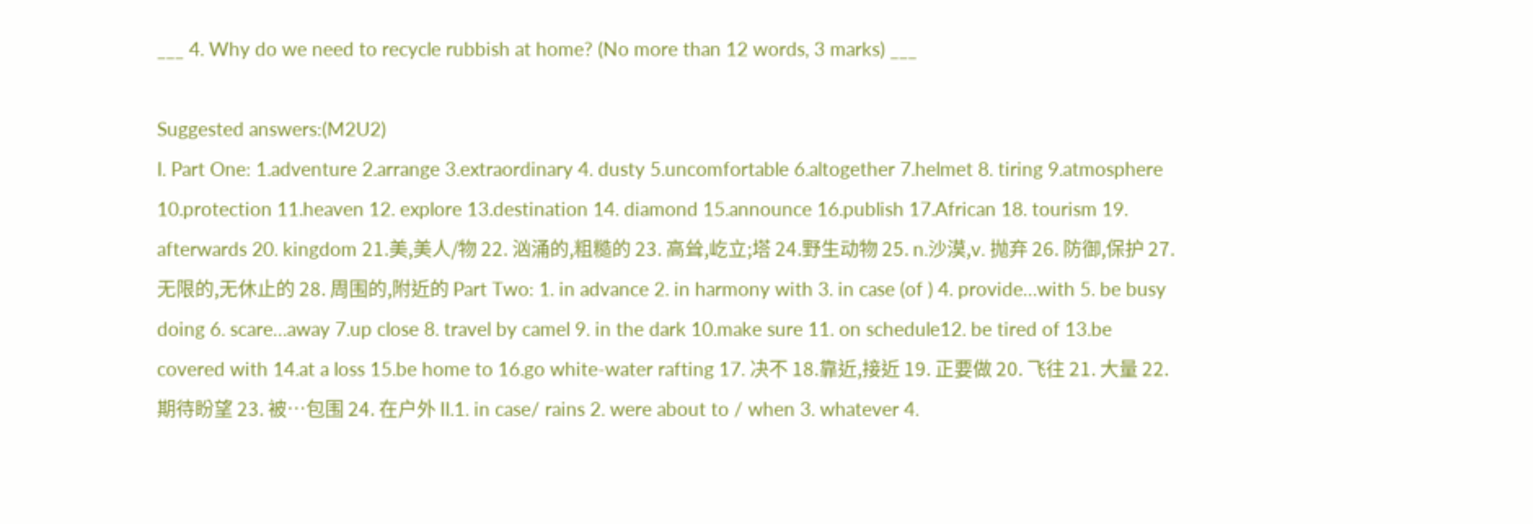___ 4. Why do we need to recycle rubbish at home? (No more than 12 words, 3 marks) ___

Suggested answers:(M2U2)
I. Part One: 1.adventure 2.arrange 3.extraordinary 4. dusty 5.uncomfortable 6.altogether 7.helmet 8. tiring 9.atmosphere 10.protection 11.heaven 12. explore 13.destination 14. diamond 15.announce 16.publish 17.African 18. tourism 19. afterwards 20. kingdom 21.美,美人/物 22. 汹涌的,粗糙的 23. 高耸,屹立;塔 24.野生动物 25. n.沙漠,v. 抛弃 26. 防御,保护 27.无限的,无休止的 28. 周围的,附近的 Part Two: 1. in advance 2. in harmony with 3. in case (of ) 4. provide…with 5. be busy doing 6. scare…away 7.up close 8. travel by camel 9. in the dark 10.make sure 11. on schedule12. be tired of 13.be covered with 14.at a loss 15.be home to 16.go white-water rafting 17. 决不 18.靠近,接近 19. 正要做 20. 飞往 21. 大量 22.期待盼望 23. 被…包围 24. 在户外 II.1. in case/ rains 2. were about to / when 3. whatever 4.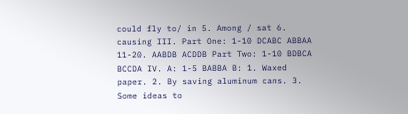could fly to/ in 5. Among / sat 6. causing III. Part One: 1-10 DCABC ABBAA 11-20. AABDB ACDDB Part Two: 1-10 BDBCA BCCDA IV. A: 1-5 BABBA B: 1. Waxed paper. 2. By saving aluminum cans. 3. Some ideas to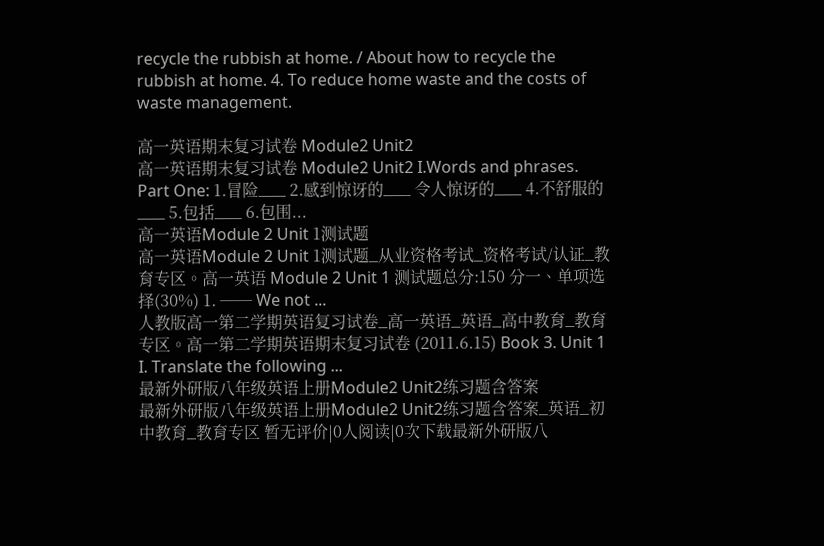recycle the rubbish at home. / About how to recycle the rubbish at home. 4. To reduce home waste and the costs of waste management.

高一英语期末复习试卷 Module2 Unit2
高一英语期末复习试卷 Module2 Unit2 I.Words and phrases. Part One: 1.冒险___ 2.感到惊讶的___ 令人惊讶的___ 4.不舒服的___ 5.包括___ 6.包围...
高一英语Module 2 Unit 1测试题
高一英语Module 2 Unit 1测试题_从业资格考试_资格考试/认证_教育专区。高一英语 Module 2 Unit 1 测试题总分:150 分一、单项选择(30%) 1. ── We not ...
人教版高一第二学期英语复习试卷_高一英语_英语_高中教育_教育专区。高一第二学期英语期末复习试卷 (2011.6.15) Book 3. Unit 1 I. Translate the following ...
最新外研版八年级英语上册Module2 Unit2练习题含答案
最新外研版八年级英语上册Module2 Unit2练习题含答案_英语_初中教育_教育专区 暂无评价|0人阅读|0次下载最新外研版八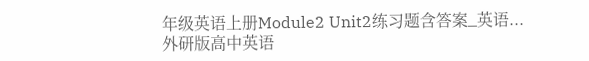年级英语上册Module2 Unit2练习题含答案_英语...
外研版高中英语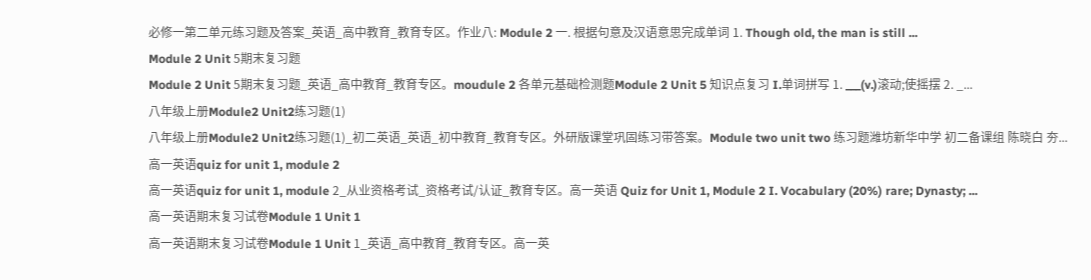必修一第二单元练习题及答案_英语_高中教育_教育专区。作业八: Module 2 一. 根据句意及汉语意思完成单词 1. Though old, the man is still ...
Module 2 Unit 5期末复习题
Module 2 Unit 5期末复习题_英语_高中教育_教育专区。moudule 2 各单元基础检测题Module 2 Unit 5 知识点复习 I.单词拼写 1. ___(v.)滚动;使摇摆 2. _...
八年级上册Module2 Unit2练习题(1)
八年级上册Module2 Unit2练习题(1)_初二英语_英语_初中教育_教育专区。外研版课堂巩固练习带答案。Module two unit two 练习题潍坊新华中学 初二备课组 陈晓白 夯...
高一英语quiz for unit 1, module 2
高一英语quiz for unit 1, module 2_从业资格考试_资格考试/认证_教育专区。高一英语 Quiz for Unit 1, Module 2 I. Vocabulary (20%) rare; Dynasty; ...
高一英语期末复习试卷Module 1 Unit 1
高一英语期末复习试卷Module 1 Unit 1_英语_高中教育_教育专区。高一英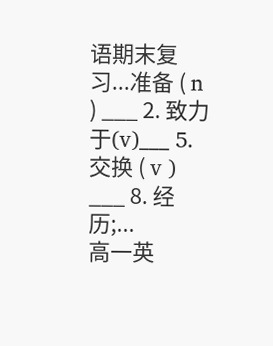语期末复习...准备 ( n ) ___ 2. 致力于(v)___ 5. 交换 ( v ) ___ 8. 经历;...
高一英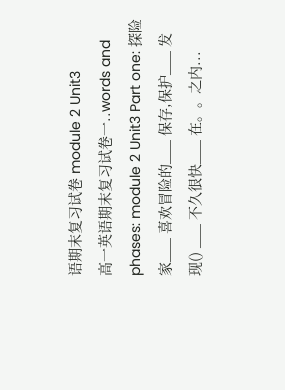语期末复习试卷 module 2 Unit3
高一英语期末复习试卷一..words and phases: module 2 Unit3 Part one: 探险家___ 喜欢冒险的___ 保存,保护___ 发现() ___ 不久很快___ 在。。之内...